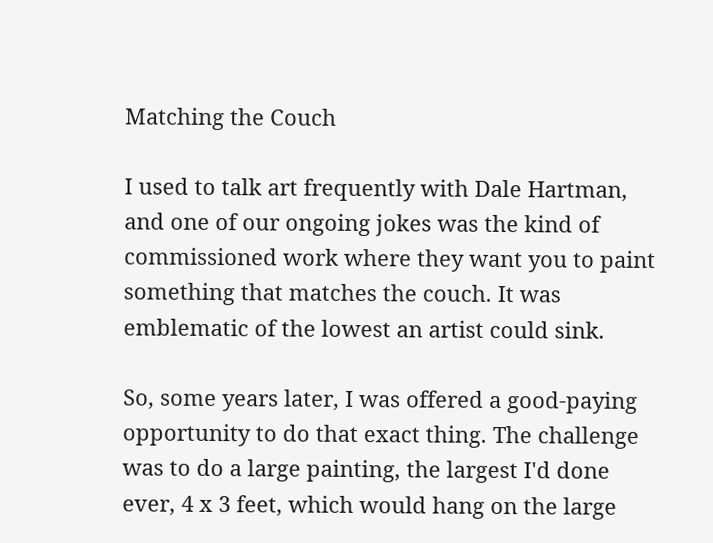Matching the Couch

I used to talk art frequently with Dale Hartman, and one of our ongoing jokes was the kind of commissioned work where they want you to paint something that matches the couch. It was emblematic of the lowest an artist could sink.

So, some years later, I was offered a good-paying opportunity to do that exact thing. The challenge was to do a large painting, the largest I'd done ever, 4 x 3 feet, which would hang on the large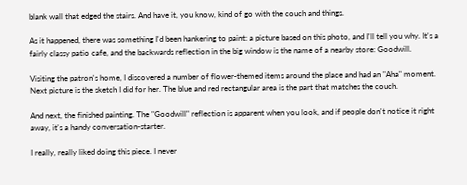blank wall that edged the stairs. And have it, you know, kind of go with the couch and things.

As it happened, there was something I'd been hankering to paint: a picture based on this photo, and I'll tell you why. It's a fairly classy patio cafe, and the backwards reflection in the big window is the name of a nearby store: Goodwill.

Visiting the patron's home, I discovered a number of flower-themed items around the place and had an "Aha" moment. Next picture is the sketch I did for her. The blue and red rectangular area is the part that matches the couch.

And next, the finished painting. The "Goodwill" reflection is apparent when you look, and if people don't notice it right away, it's a handy conversation-starter.

I really, really liked doing this piece. I never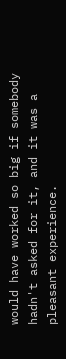would have worked so big if somebody hadn't asked for it, and it was a pleasant experience.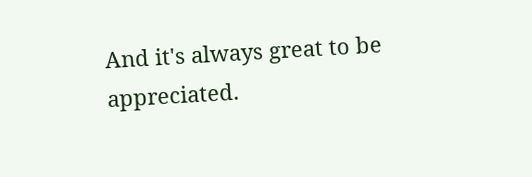And it's always great to be appreciated.